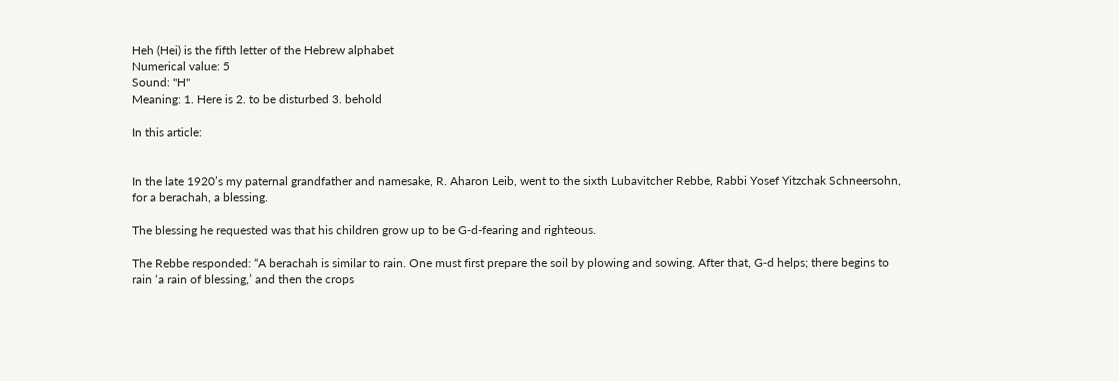Heh (Hei) is the fifth letter of the Hebrew alphabet
Numerical value: 5
Sound: "H"
Meaning: 1. Here is 2. to be disturbed 3. behold

In this article:


In the late 1920’s my paternal grandfather and namesake, R. Aharon Leib, went to the sixth Lubavitcher Rebbe, Rabbi Yosef Yitzchak Schneersohn, for a berachah, a blessing.

The blessing he requested was that his children grow up to be G‑d-fearing and righteous.

The Rebbe responded: “A berachah is similar to rain. One must first prepare the soil by plowing and sowing. After that, G‑d helps; there begins to rain ‘a rain of blessing,’ and then the crops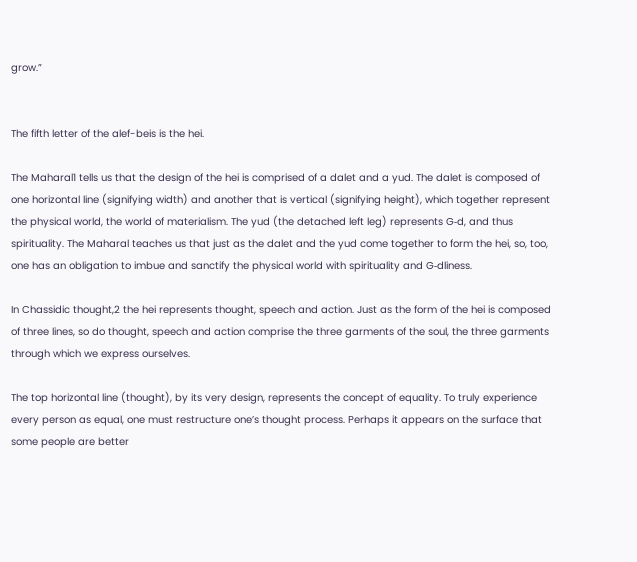grow.”


The fifth letter of the alef-beis is the hei.

The Maharal1 tells us that the design of the hei is comprised of a dalet and a yud. The dalet is composed of one horizontal line (signifying width) and another that is vertical (signifying height), which together represent the physical world, the world of materialism. The yud (the detached left leg) represents G‑d, and thus spirituality. The Maharal teaches us that just as the dalet and the yud come together to form the hei, so, too, one has an obligation to imbue and sanctify the physical world with spirituality and G‑dliness.

In Chassidic thought,2 the hei represents thought, speech and action. Just as the form of the hei is composed of three lines, so do thought, speech and action comprise the three garments of the soul, the three garments through which we express ourselves.

The top horizontal line (thought), by its very design, represents the concept of equality. To truly experience every person as equal, one must restructure one’s thought process. Perhaps it appears on the surface that some people are better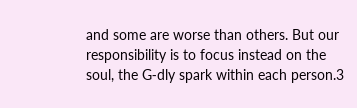and some are worse than others. But our responsibility is to focus instead on the soul, the G‑dly spark within each person.3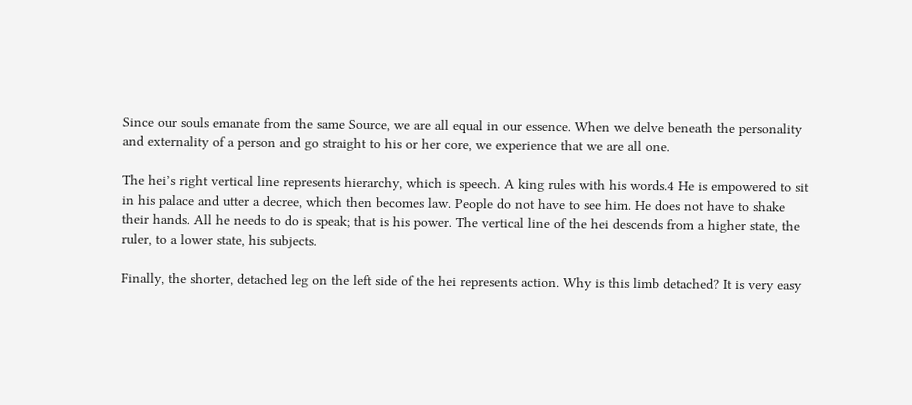Since our souls emanate from the same Source, we are all equal in our essence. When we delve beneath the personality and externality of a person and go straight to his or her core, we experience that we are all one.

The hei’s right vertical line represents hierarchy, which is speech. A king rules with his words.4 He is empowered to sit in his palace and utter a decree, which then becomes law. People do not have to see him. He does not have to shake their hands. All he needs to do is speak; that is his power. The vertical line of the hei descends from a higher state, the ruler, to a lower state, his subjects.

Finally, the shorter, detached leg on the left side of the hei represents action. Why is this limb detached? It is very easy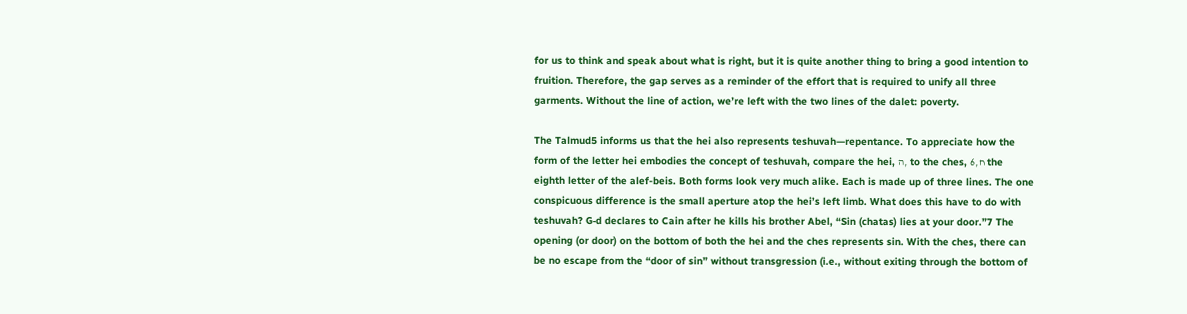for us to think and speak about what is right, but it is quite another thing to bring a good intention to fruition. Therefore, the gap serves as a reminder of the effort that is required to unify all three garments. Without the line of action, we’re left with the two lines of the dalet: poverty.

The Talmud5 informs us that the hei also represents teshuvah—repentance. To appreciate how the form of the letter hei embodies the concept of teshuvah, compare the hei, ה, to the ches, ח,6 the eighth letter of the alef-beis. Both forms look very much alike. Each is made up of three lines. The one conspicuous difference is the small aperture atop the hei’s left limb. What does this have to do with teshuvah? G‑d declares to Cain after he kills his brother Abel, “Sin (chatas) lies at your door.”7 The opening (or door) on the bottom of both the hei and the ches represents sin. With the ches, there can be no escape from the “door of sin” without transgression (i.e., without exiting through the bottom of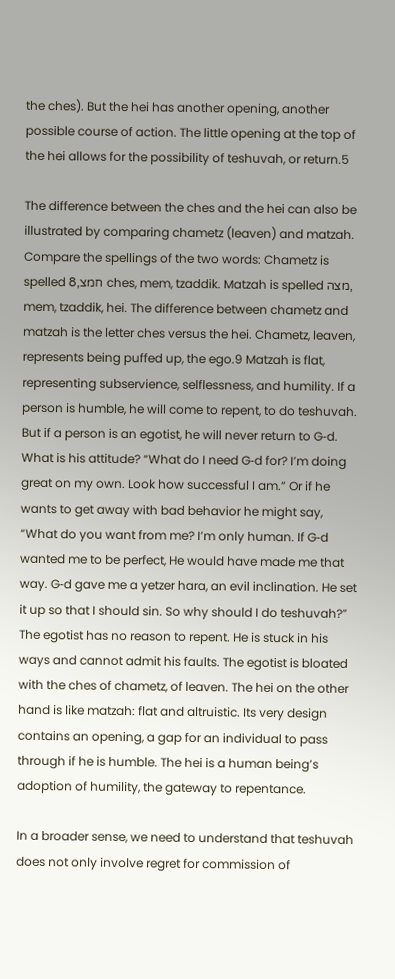the ches). But the hei has another opening, another possible course of action. The little opening at the top of the hei allows for the possibility of teshuvah, or return.5

The difference between the ches and the hei can also be illustrated by comparing chametz (leaven) and matzah. Compare the spellings of the two words: Chametz is spelled חמצ,8 ches, mem, tzaddik. Matzah is spelled מצה, mem, tzaddik, hei. The difference between chametz and matzah is the letter ches versus the hei. Chametz, leaven, represents being puffed up, the ego.9 Matzah is flat, representing subservience, selflessness, and humility. If a person is humble, he will come to repent, to do teshuvah. But if a person is an egotist, he will never return to G‑d. What is his attitude? “What do I need G‑d for? I’m doing great on my own. Look how successful I am.” Or if he wants to get away with bad behavior he might say, “What do you want from me? I’m only human. If G‑d wanted me to be perfect, He would have made me that way. G‑d gave me a yetzer hara, an evil inclination. He set it up so that I should sin. So why should I do teshuvah?” The egotist has no reason to repent. He is stuck in his ways and cannot admit his faults. The egotist is bloated with the ches of chametz, of leaven. The hei on the other hand is like matzah: flat and altruistic. Its very design contains an opening, a gap for an individual to pass through if he is humble. The hei is a human being’s adoption of humility, the gateway to repentance.

In a broader sense, we need to understand that teshuvah does not only involve regret for commission of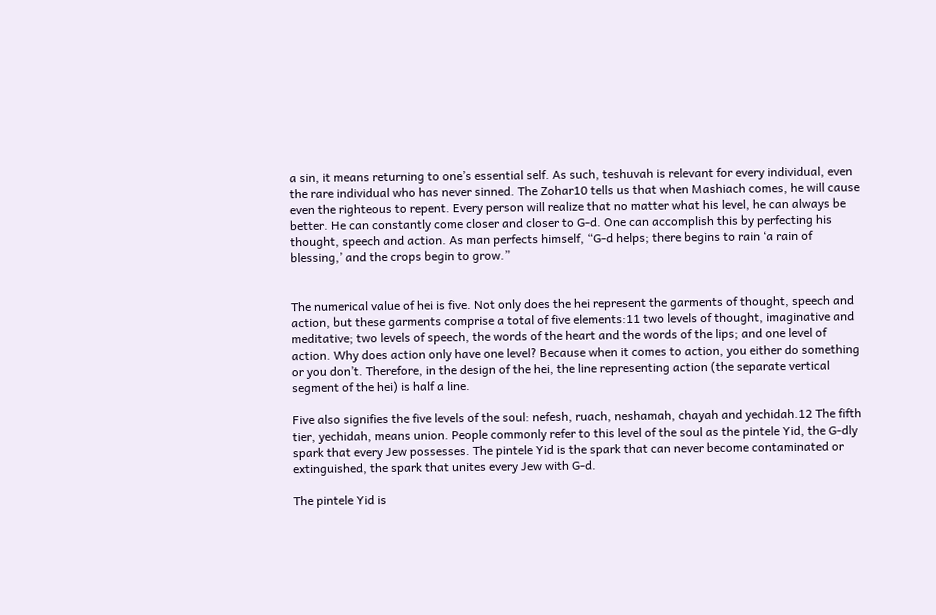a sin, it means returning to one’s essential self. As such, teshuvah is relevant for every individual, even the rare individual who has never sinned. The Zohar10 tells us that when Mashiach comes, he will cause even the righteous to repent. Every person will realize that no matter what his level, he can always be better. He can constantly come closer and closer to G‑d. One can accomplish this by perfecting his thought, speech and action. As man perfects himself, “G‑d helps; there begins to rain ‘a rain of blessing,’ and the crops begin to grow.”


The numerical value of hei is five. Not only does the hei represent the garments of thought, speech and action, but these garments comprise a total of five elements:11 two levels of thought, imaginative and meditative; two levels of speech, the words of the heart and the words of the lips; and one level of action. Why does action only have one level? Because when it comes to action, you either do something or you don’t. Therefore, in the design of the hei, the line representing action (the separate vertical segment of the hei) is half a line.

Five also signifies the five levels of the soul: nefesh, ruach, neshamah, chayah and yechidah.12 The fifth tier, yechidah, means union. People commonly refer to this level of the soul as the pintele Yid, the G‑dly spark that every Jew possesses. The pintele Yid is the spark that can never become contaminated or extinguished, the spark that unites every Jew with G‑d.

The pintele Yid is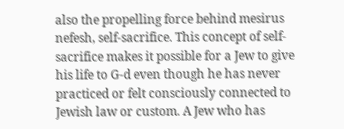also the propelling force behind mesirus nefesh, self-sacrifice. This concept of self-sacrifice makes it possible for a Jew to give his life to G‑d even though he has never practiced or felt consciously connected to Jewish law or custom. A Jew who has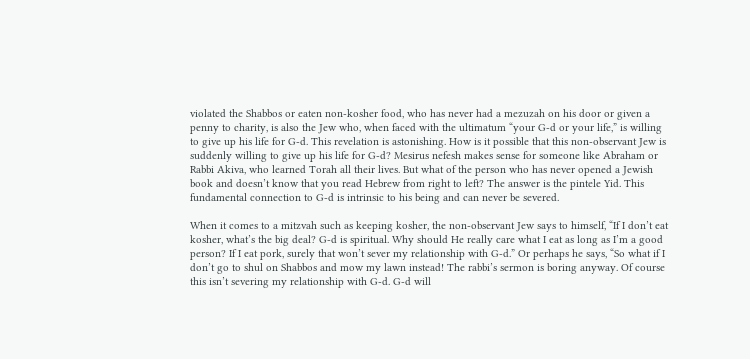violated the Shabbos or eaten non-kosher food, who has never had a mezuzah on his door or given a penny to charity, is also the Jew who, when faced with the ultimatum “your G‑d or your life,” is willing to give up his life for G‑d. This revelation is astonishing. How is it possible that this non-observant Jew is suddenly willing to give up his life for G‑d? Mesirus nefesh makes sense for someone like Abraham or Rabbi Akiva, who learned Torah all their lives. But what of the person who has never opened a Jewish book and doesn’t know that you read Hebrew from right to left? The answer is the pintele Yid. This fundamental connection to G‑d is intrinsic to his being and can never be severed.

When it comes to a mitzvah such as keeping kosher, the non-observant Jew says to himself, “If I don’t eat kosher, what’s the big deal? G‑d is spiritual. Why should He really care what I eat as long as I’m a good person? If I eat pork, surely that won’t sever my relationship with G‑d.” Or perhaps he says, “So what if I don’t go to shul on Shabbos and mow my lawn instead! The rabbi’s sermon is boring anyway. Of course this isn’t severing my relationship with G‑d. G‑d will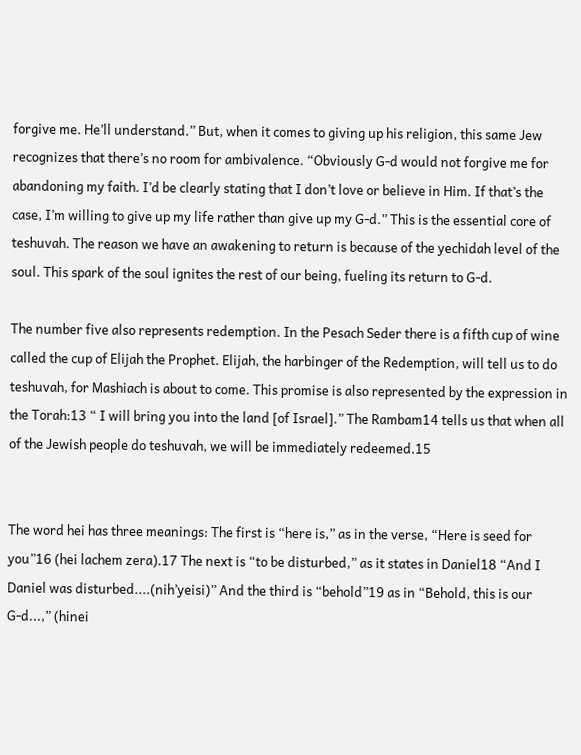forgive me. He’ll understand.” But, when it comes to giving up his religion, this same Jew recognizes that there’s no room for ambivalence. “Obviously G‑d would not forgive me for abandoning my faith. I’d be clearly stating that I don’t love or believe in Him. If that’s the case, I’m willing to give up my life rather than give up my G‑d.” This is the essential core of teshuvah. The reason we have an awakening to return is because of the yechidah level of the soul. This spark of the soul ignites the rest of our being, fueling its return to G‑d.

The number five also represents redemption. In the Pesach Seder there is a fifth cup of wine called the cup of Elijah the Prophet. Elijah, the harbinger of the Redemption, will tell us to do teshuvah, for Mashiach is about to come. This promise is also represented by the expression in the Torah:13 “ I will bring you into the land [of Israel].” The Rambam14 tells us that when all of the Jewish people do teshuvah, we will be immediately redeemed.15


The word hei has three meanings: The first is “here is,” as in the verse, “Here is seed for you”16 (hei lachem zera).17 The next is “to be disturbed,” as it states in Daniel18 “And I Daniel was disturbed....(nih’yeisi)” And the third is “behold”19 as in “Behold, this is our G‑d...,” (hinei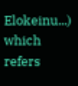Elokeinu...) which refers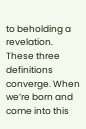to beholding a revelation. These three definitions converge. When we’re born and come into this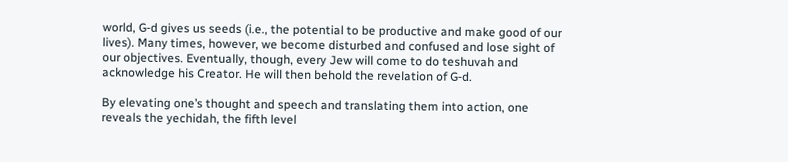world, G‑d gives us seeds (i.e., the potential to be productive and make good of our lives). Many times, however, we become disturbed and confused and lose sight of our objectives. Eventually, though, every Jew will come to do teshuvah and acknowledge his Creator. He will then behold the revelation of G‑d.

By elevating one’s thought and speech and translating them into action, one reveals the yechidah, the fifth level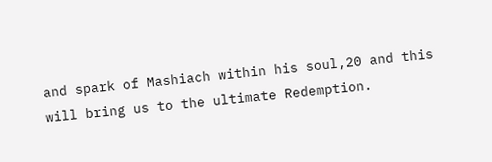and spark of Mashiach within his soul,20 and this will bring us to the ultimate Redemption.